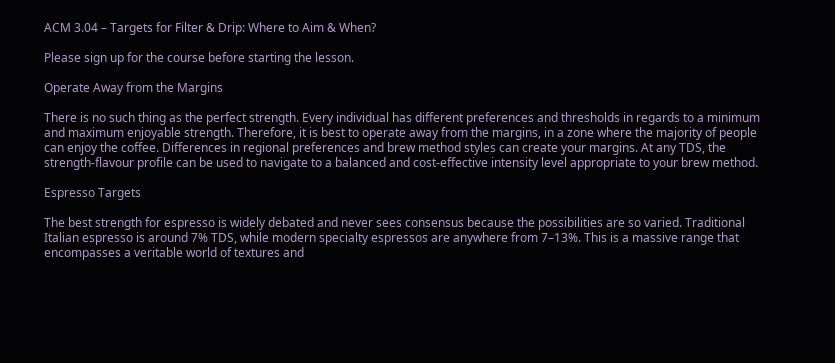ACM 3.04 – Targets for Filter & Drip: Where to Aim & When?

Please sign up for the course before starting the lesson.

Operate Away from the Margins

There is no such thing as the perfect strength. Every individual has different preferences and thresholds in regards to a minimum and maximum enjoyable strength. Therefore, it is best to operate away from the margins, in a zone where the majority of people can enjoy the coffee. Differences in regional preferences and brew method styles can create your margins. At any TDS, the strength-flavour profile can be used to navigate to a balanced and cost-effective intensity level appropriate to your brew method.

Espresso Targets

The best strength for espresso is widely debated and never sees consensus because the possibilities are so varied. Traditional Italian espresso is around 7% TDS, while modern specialty espressos are anywhere from 7–13%. This is a massive range that encompasses a veritable world of textures and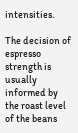intensities.

The decision of espresso strength is usually informed by the roast level of the beans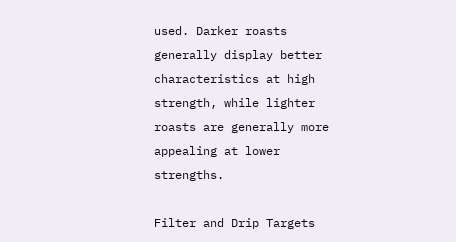used. Darker roasts generally display better characteristics at high strength, while lighter roasts are generally more appealing at lower strengths.

Filter and Drip Targets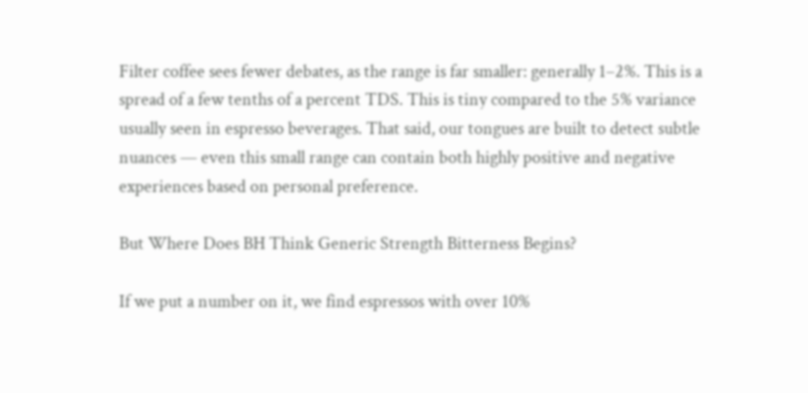Filter coffee sees fewer debates, as the range is far smaller: generally 1–2%. This is a spread of a few tenths of a percent TDS. This is tiny compared to the 5% variance usually seen in espresso beverages. That said, our tongues are built to detect subtle nuances — even this small range can contain both highly positive and negative experiences based on personal preference.

But Where Does BH Think Generic Strength Bitterness Begins?

If we put a number on it, we find espressos with over 10%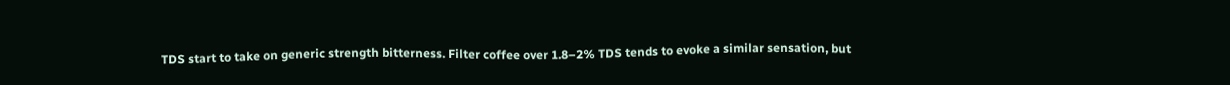TDS start to take on generic strength bitterness. Filter coffee over 1.8–2% TDS tends to evoke a similar sensation, but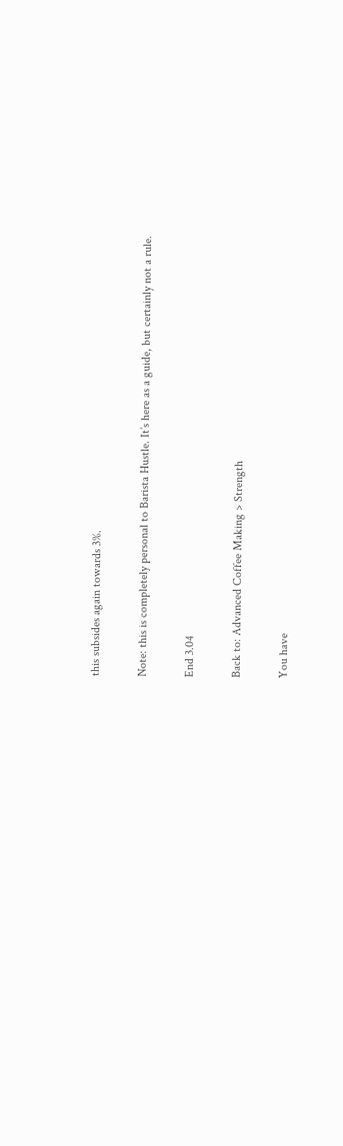this subsides again towards 3%.

Note: this is completely personal to Barista Hustle. It’s here as a guide, but certainly not a rule.

End 3.04

Back to: Advanced Coffee Making > Strength

You have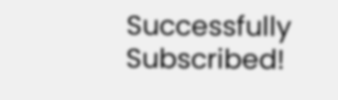Successfully Subscribed!